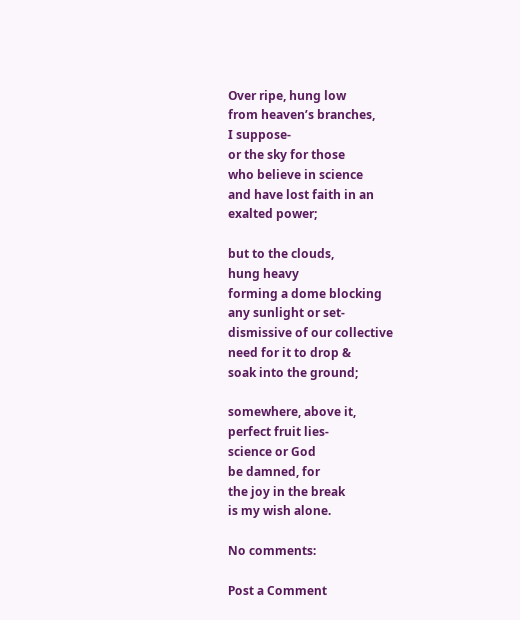Over ripe, hung low
from heaven’s branches,
I suppose-
or the sky for those
who believe in science
and have lost faith in an
exalted power;

but to the clouds,
hung heavy
forming a dome blocking
any sunlight or set-
dismissive of our collective
need for it to drop &
soak into the ground;

somewhere, above it,
perfect fruit lies-
science or God
be damned, for
the joy in the break
is my wish alone.

No comments:

Post a Comment